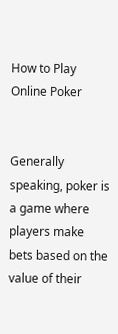How to Play Online Poker


Generally speaking, poker is a game where players make bets based on the value of their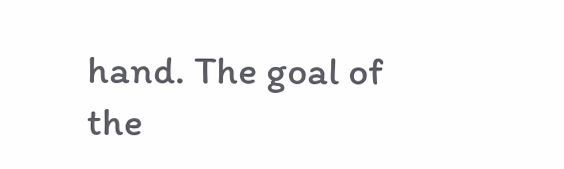hand. The goal of the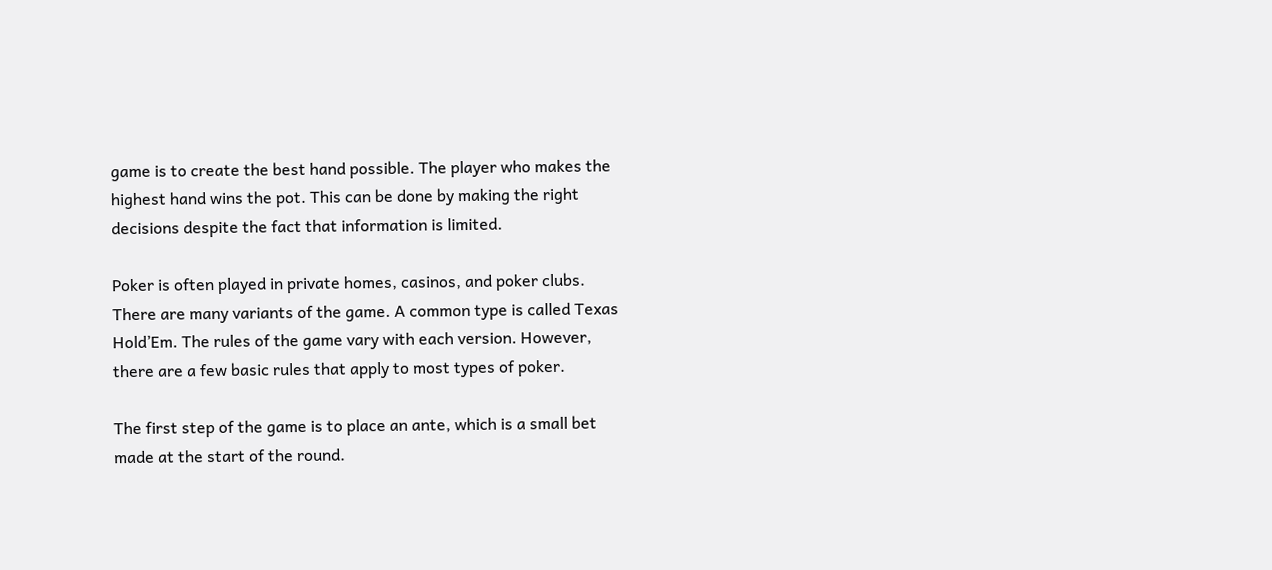game is to create the best hand possible. The player who makes the highest hand wins the pot. This can be done by making the right decisions despite the fact that information is limited.

Poker is often played in private homes, casinos, and poker clubs. There are many variants of the game. A common type is called Texas Hold’Em. The rules of the game vary with each version. However, there are a few basic rules that apply to most types of poker.

The first step of the game is to place an ante, which is a small bet made at the start of the round.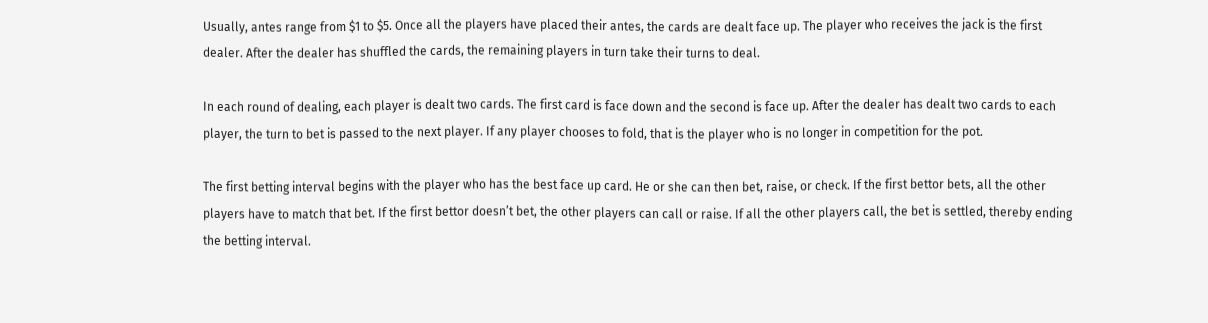Usually, antes range from $1 to $5. Once all the players have placed their antes, the cards are dealt face up. The player who receives the jack is the first dealer. After the dealer has shuffled the cards, the remaining players in turn take their turns to deal.

In each round of dealing, each player is dealt two cards. The first card is face down and the second is face up. After the dealer has dealt two cards to each player, the turn to bet is passed to the next player. If any player chooses to fold, that is the player who is no longer in competition for the pot.

The first betting interval begins with the player who has the best face up card. He or she can then bet, raise, or check. If the first bettor bets, all the other players have to match that bet. If the first bettor doesn’t bet, the other players can call or raise. If all the other players call, the bet is settled, thereby ending the betting interval.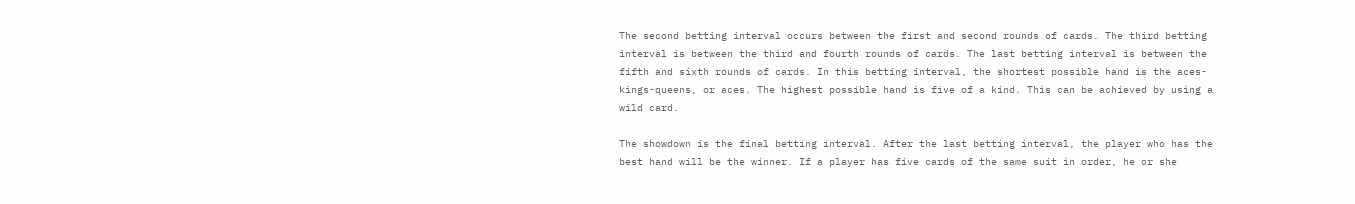The second betting interval occurs between the first and second rounds of cards. The third betting interval is between the third and fourth rounds of cards. The last betting interval is between the fifth and sixth rounds of cards. In this betting interval, the shortest possible hand is the aces-kings-queens, or aces. The highest possible hand is five of a kind. This can be achieved by using a wild card.

The showdown is the final betting interval. After the last betting interval, the player who has the best hand will be the winner. If a player has five cards of the same suit in order, he or she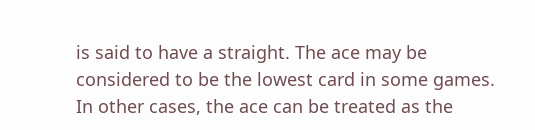is said to have a straight. The ace may be considered to be the lowest card in some games. In other cases, the ace can be treated as the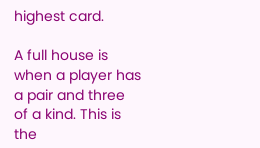highest card.

A full house is when a player has a pair and three of a kind. This is the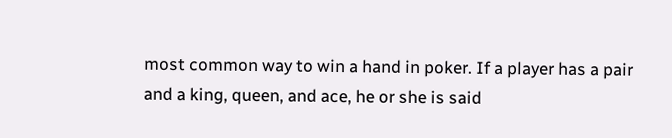most common way to win a hand in poker. If a player has a pair and a king, queen, and ace, he or she is said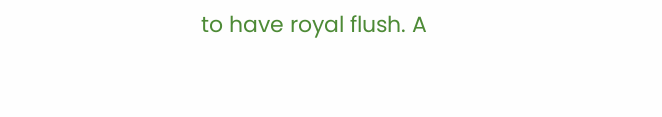to have royal flush. A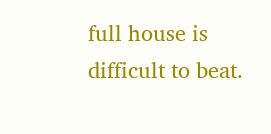full house is difficult to beat.